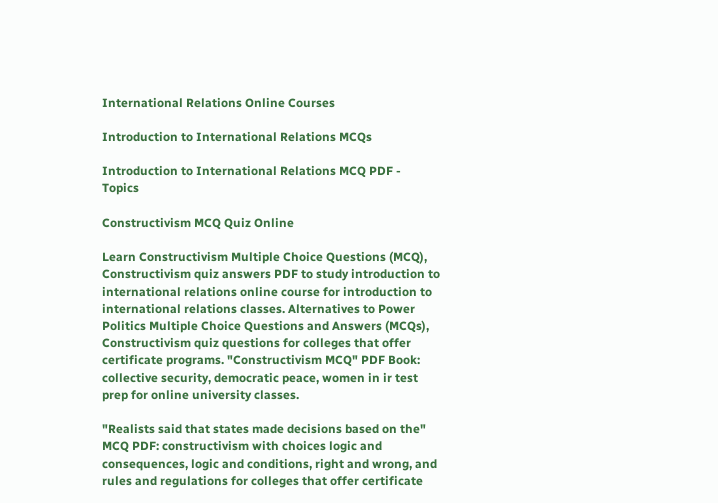International Relations Online Courses

Introduction to International Relations MCQs

Introduction to International Relations MCQ PDF - Topics

Constructivism MCQ Quiz Online

Learn Constructivism Multiple Choice Questions (MCQ), Constructivism quiz answers PDF to study introduction to international relations online course for introduction to international relations classes. Alternatives to Power Politics Multiple Choice Questions and Answers (MCQs), Constructivism quiz questions for colleges that offer certificate programs. "Constructivism MCQ" PDF Book: collective security, democratic peace, women in ir test prep for online university classes.

"Realists said that states made decisions based on the" MCQ PDF: constructivism with choices logic and consequences, logic and conditions, right and wrong, and rules and regulations for colleges that offer certificate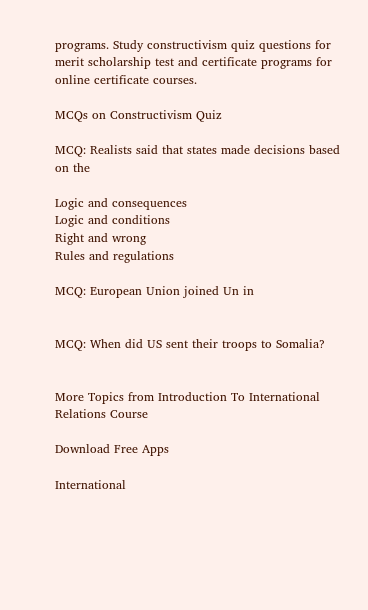programs. Study constructivism quiz questions for merit scholarship test and certificate programs for online certificate courses.

MCQs on Constructivism Quiz

MCQ: Realists said that states made decisions based on the

Logic and consequences
Logic and conditions
Right and wrong
Rules and regulations

MCQ: European Union joined Un in


MCQ: When did US sent their troops to Somalia?


More Topics from Introduction To International Relations Course

Download Free Apps

International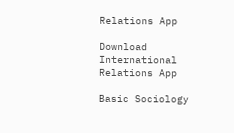Relations App

Download International Relations App

Basic Sociology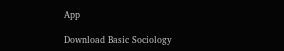App

Download Basic Sociology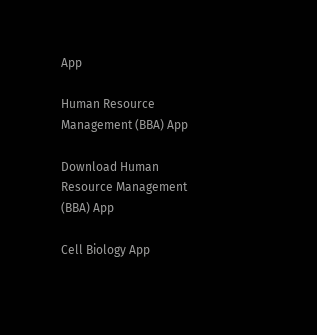App

Human Resource Management (BBA) App

Download Human Resource Management (BBA) App

Cell Biology App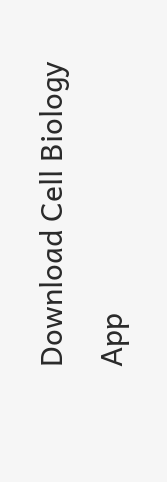Download Cell Biology App